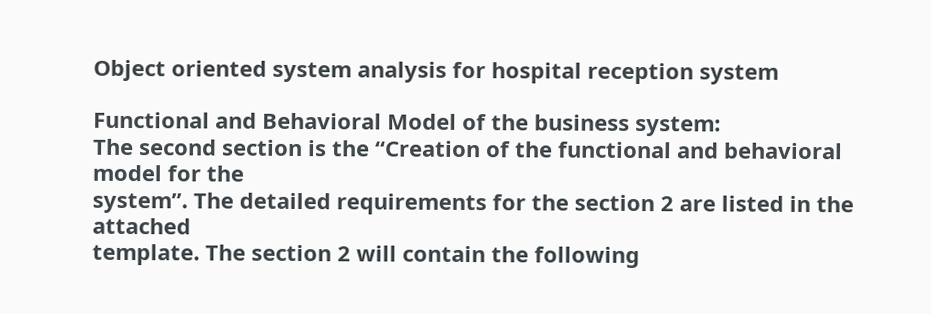Object oriented system analysis for hospital reception system

Functional and Behavioral Model of the business system:
The second section is the “Creation of the functional and behavioral model for the
system”. The detailed requirements for the section 2 are listed in the attached
template. The section 2 will contain the following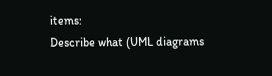items:
Describe what (UML diagrams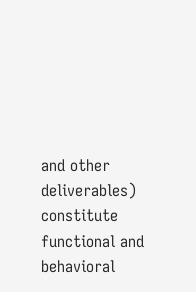and other deliverables) constitute functional and
behavioral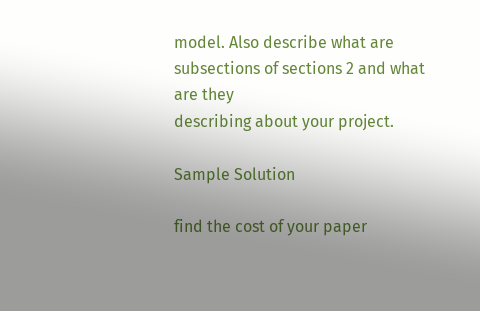model. Also describe what are subsections of sections 2 and what are they
describing about your project.

Sample Solution

find the cost of your paper